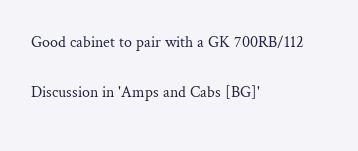Good cabinet to pair with a GK 700RB/112

Discussion in 'Amps and Cabs [BG]'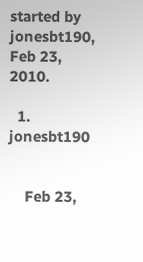started by jonesbt190, Feb 23, 2010.

  1. jonesbt190


    Feb 23,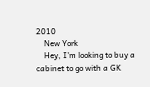2010
    New York
    Hey, I'm looking to buy a cabinet to go with a GK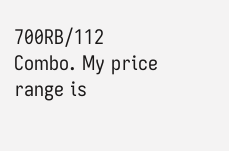700RB/112 Combo. My price range is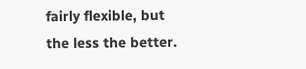fairly flexible, but the less the better.